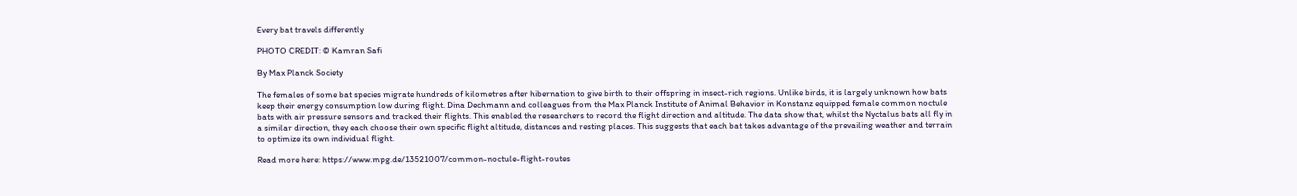Every bat travels differently

PHOTO CREDIT: © Kamran Safi

By Max Planck Society

The females of some bat species migrate hundreds of kilometres after hibernation to give birth to their offspring in insect-rich regions. Unlike birds, it is largely unknown how bats keep their energy consumption low during flight. Dina Dechmann and colleagues from the Max Planck Institute of Animal Behavior in Konstanz equipped female common noctule bats with air pressure sensors and tracked their flights. This enabled the researchers to record the flight direction and altitude. The data show that, whilst the Nyctalus bats all fly in a similar direction, they each choose their own specific flight altitude, distances and resting places. This suggests that each bat takes advantage of the prevailing weather and terrain to optimize its own individual flight.

Read more here: https://www.mpg.de/13521007/common-noctule-flight-routes